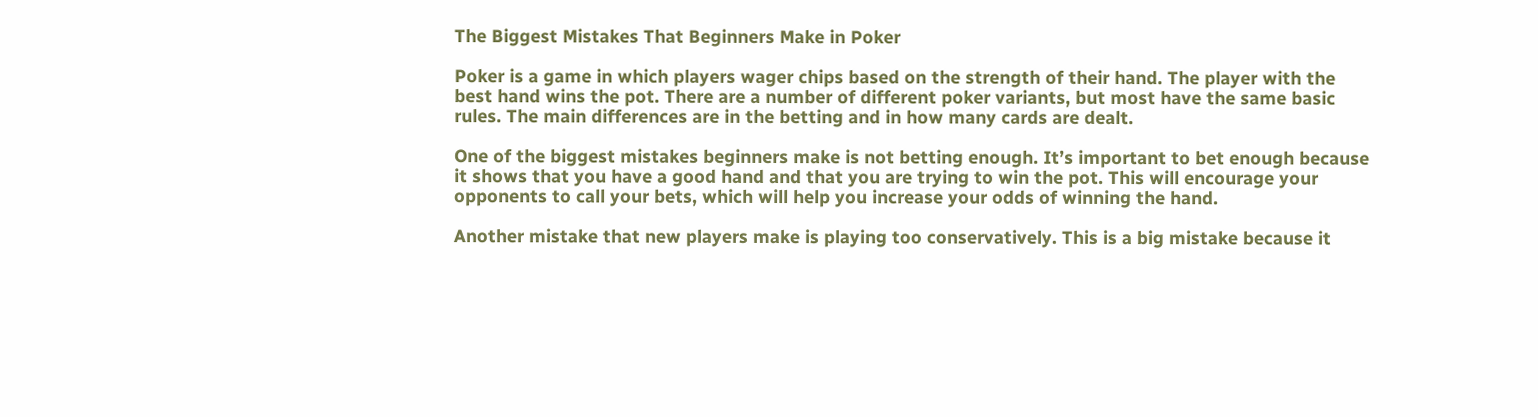The Biggest Mistakes That Beginners Make in Poker

Poker is a game in which players wager chips based on the strength of their hand. The player with the best hand wins the pot. There are a number of different poker variants, but most have the same basic rules. The main differences are in the betting and in how many cards are dealt.

One of the biggest mistakes beginners make is not betting enough. It’s important to bet enough because it shows that you have a good hand and that you are trying to win the pot. This will encourage your opponents to call your bets, which will help you increase your odds of winning the hand.

Another mistake that new players make is playing too conservatively. This is a big mistake because it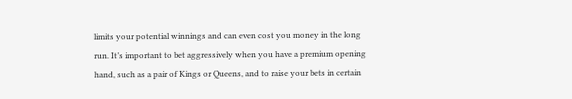limits your potential winnings and can even cost you money in the long run. It’s important to bet aggressively when you have a premium opening hand, such as a pair of Kings or Queens, and to raise your bets in certain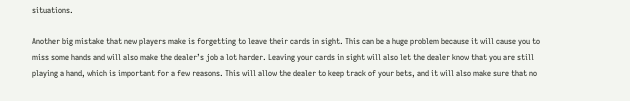situations.

Another big mistake that new players make is forgetting to leave their cards in sight. This can be a huge problem because it will cause you to miss some hands and will also make the dealer’s job a lot harder. Leaving your cards in sight will also let the dealer know that you are still playing a hand, which is important for a few reasons. This will allow the dealer to keep track of your bets, and it will also make sure that no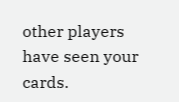other players have seen your cards.